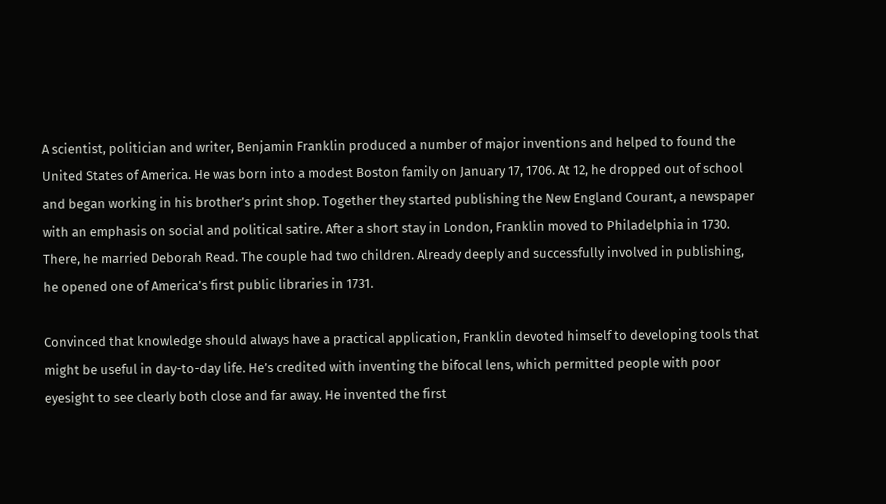A scientist, politician and writer, Benjamin Franklin produced a number of major inventions and helped to found the United States of America. He was born into a modest Boston family on January 17, 1706. At 12, he dropped out of school and began working in his brother’s print shop. Together they started publishing the New England Courant, a newspaper with an emphasis on social and political satire. After a short stay in London, Franklin moved to Philadelphia in 1730. There, he married Deborah Read. The couple had two children. Already deeply and successfully involved in publishing, he opened one of America’s first public libraries in 1731.

Convinced that knowledge should always have a practical application, Franklin devoted himself to developing tools that might be useful in day-to-day life. He’s credited with inventing the bifocal lens, which permitted people with poor eyesight to see clearly both close and far away. He invented the first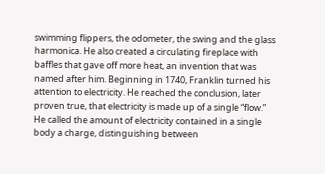swimming flippers, the odometer, the swing and the glass harmonica. He also created a circulating fireplace with baffles that gave off more heat, an invention that was named after him. Beginning in 1740, Franklin turned his attention to electricity. He reached the conclusion, later proven true, that electricity is made up of a single “flow.” He called the amount of electricity contained in a single body a charge, distinguishing between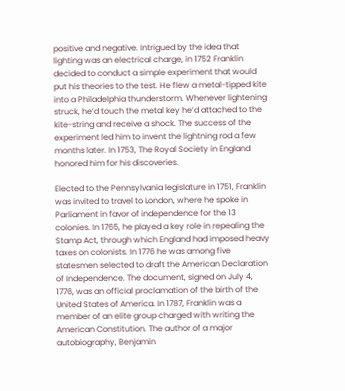positive and negative. Intrigued by the idea that lighting was an electrical charge, in 1752 Franklin decided to conduct a simple experiment that would put his theories to the test. He flew a metal-tipped kite into a Philadelphia thunderstorm. Whenever lightening struck, he’d touch the metal key he’d attached to the kite-string and receive a shock. The success of the experiment led him to invent the lightning rod a few months later. In 1753, The Royal Society in England honored him for his discoveries.

Elected to the Pennsylvania legislature in 1751, Franklin was invited to travel to London, where he spoke in Parliament in favor of independence for the 13 colonies. In 1765, he played a key role in repealing the Stamp Act, through which England had imposed heavy taxes on colonists. In 1776 he was among five statesmen selected to draft the American Declaration of Independence. The document, signed on July 4, 1776, was an official proclamation of the birth of the United States of America. In 1787, Franklin was a member of an elite group charged with writing the American Constitution. The author of a major autobiography, Benjamin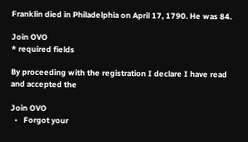Franklin died in Philadelphia on April 17, 1790. He was 84.

Join OVO
* required fields

By proceeding with the registration I declare I have read and accepted the

Join OVO
  •   Forgot your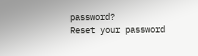password?
Reset your password